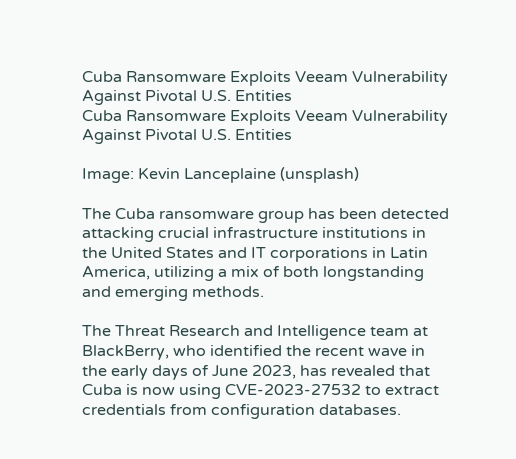Cuba Ransomware Exploits Veeam Vulnerability Against Pivotal U.S. Entities
Cuba Ransomware Exploits Veeam Vulnerability Against Pivotal U.S. Entities

Image: Kevin Lanceplaine (unsplash)

The Cuba ransomware group has been detected attacking crucial infrastructure institutions in the United States and IT corporations in Latin America, utilizing a mix of both longstanding and emerging methods.

The Threat Research and Intelligence team at BlackBerry, who identified the recent wave in the early days of June 2023, has revealed that Cuba is now using CVE-2023-27532 to extract credentials from configuration databases.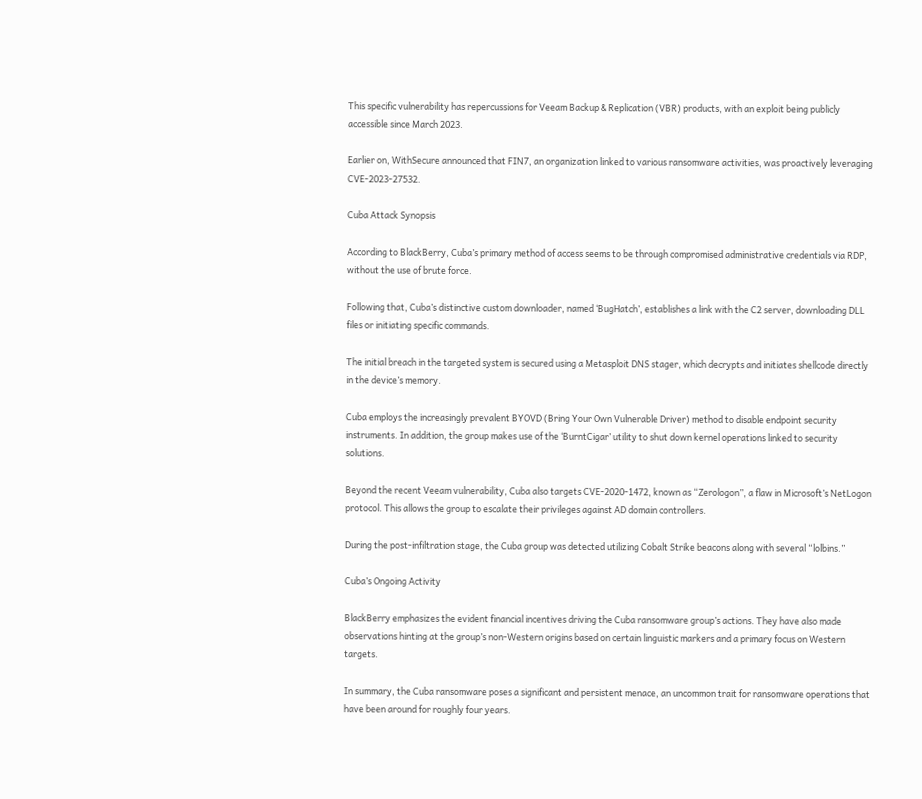This specific vulnerability has repercussions for Veeam Backup & Replication (VBR) products, with an exploit being publicly accessible since March 2023.

Earlier on, WithSecure announced that FIN7, an organization linked to various ransomware activities, was proactively leveraging CVE-2023-27532.

Cuba Attack Synopsis

According to BlackBerry, Cuba’s primary method of access seems to be through compromised administrative credentials via RDP, without the use of brute force.

Following that, Cuba’s distinctive custom downloader, named ‘BugHatch’, establishes a link with the C2 server, downloading DLL files or initiating specific commands.

The initial breach in the targeted system is secured using a Metasploit DNS stager, which decrypts and initiates shellcode directly in the device’s memory.

Cuba employs the increasingly prevalent BYOVD (Bring Your Own Vulnerable Driver) method to disable endpoint security instruments. In addition, the group makes use of the ‘BurntCigar’ utility to shut down kernel operations linked to security solutions.

Beyond the recent Veeam vulnerability, Cuba also targets CVE-2020-1472, known as “Zerologon”, a flaw in Microsoft’s NetLogon protocol. This allows the group to escalate their privileges against AD domain controllers.

During the post-infiltration stage, the Cuba group was detected utilizing Cobalt Strike beacons along with several “lolbins.”

Cuba’s Ongoing Activity

BlackBerry emphasizes the evident financial incentives driving the Cuba ransomware group’s actions. They have also made observations hinting at the group’s non-Western origins based on certain linguistic markers and a primary focus on Western targets.

In summary, the Cuba ransomware poses a significant and persistent menace, an uncommon trait for ransomware operations that have been around for roughly four years.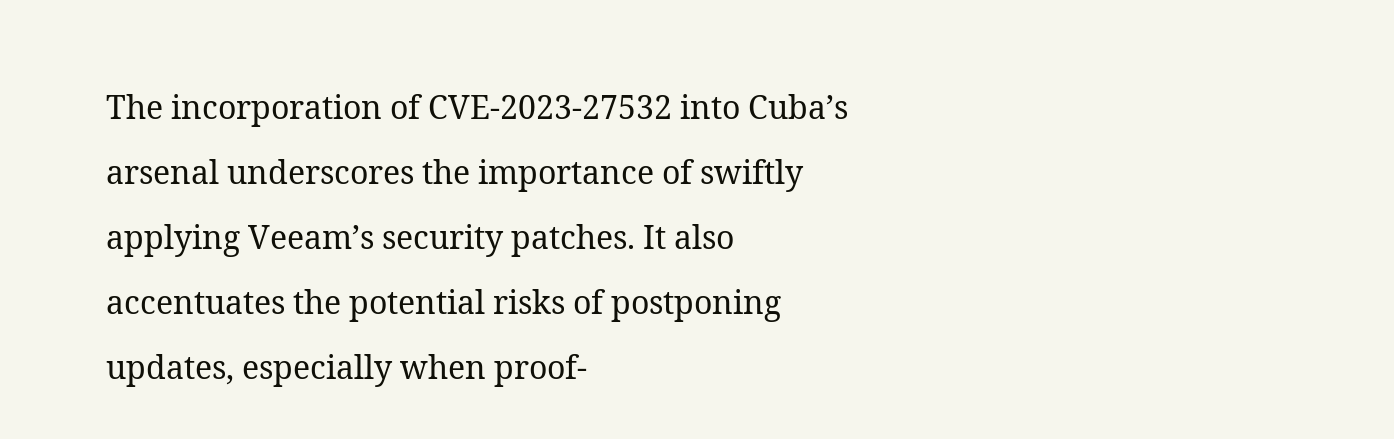The incorporation of CVE-2023-27532 into Cuba’s arsenal underscores the importance of swiftly applying Veeam’s security patches. It also accentuates the potential risks of postponing updates, especially when proof-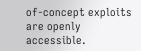of-concept exploits are openly accessible.